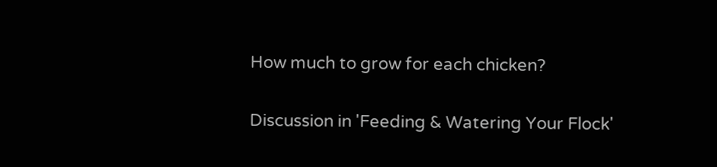How much to grow for each chicken?

Discussion in 'Feeding & Watering Your Flock'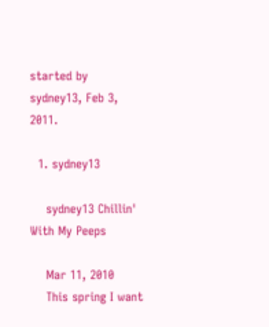started by sydney13, Feb 3, 2011.

  1. sydney13

    sydney13 Chillin' With My Peeps

    Mar 11, 2010
    This spring I want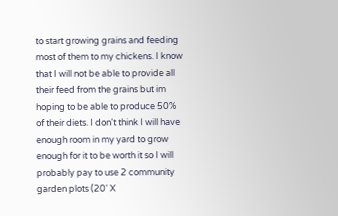to start growing grains and feeding most of them to my chickens. I know that I will not be able to provide all their feed from the grains but im hoping to be able to produce 50% of their diets. I don't think I will have enough room in my yard to grow enough for it to be worth it so I will probably pay to use 2 community garden plots (20' X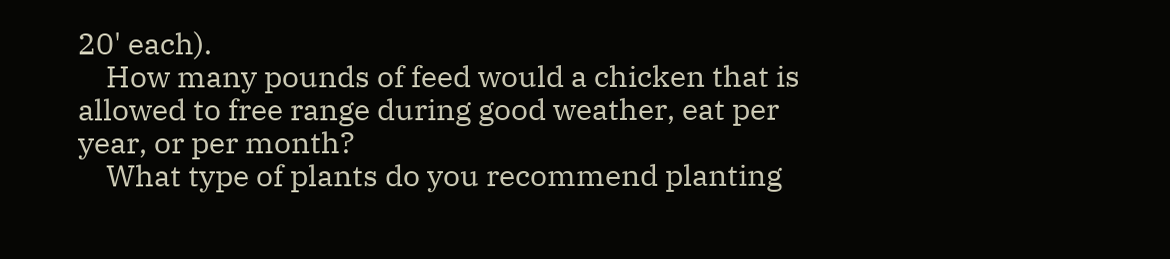20' each).
    How many pounds of feed would a chicken that is allowed to free range during good weather, eat per year, or per month?
    What type of plants do you recommend planting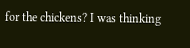for the chickens? I was thinking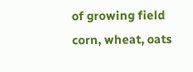of growing field corn, wheat, oats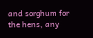and sorghum for the hens, any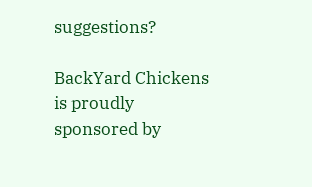suggestions?

BackYard Chickens is proudly sponsored by